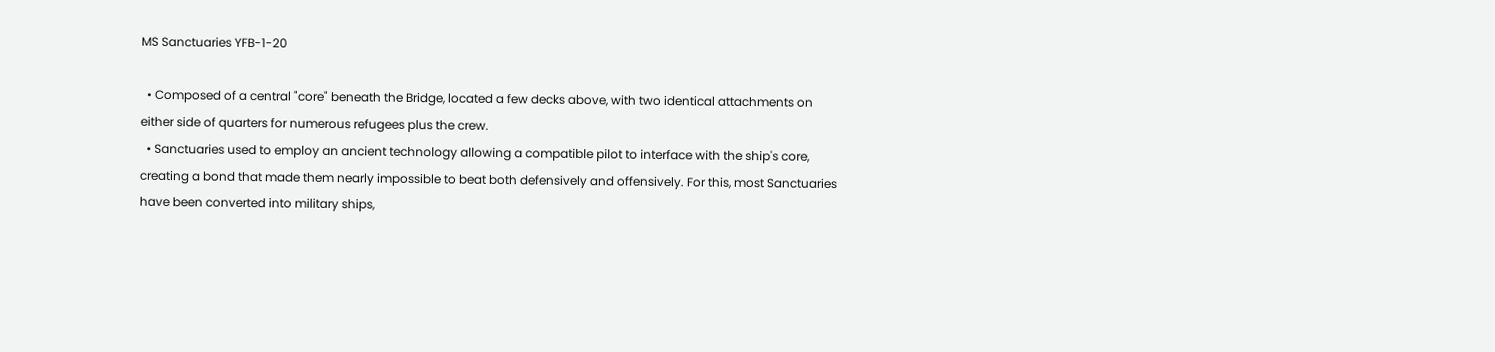MS Sanctuaries YFB-1-20

  • Composed of a central "core" beneath the Bridge, located a few decks above, with two identical attachments on either side of quarters for numerous refugees plus the crew.
  • Sanctuaries used to employ an ancient technology allowing a compatible pilot to interface with the ship's core, creating a bond that made them nearly impossible to beat both defensively and offensively. For this, most Sanctuaries have been converted into military ships,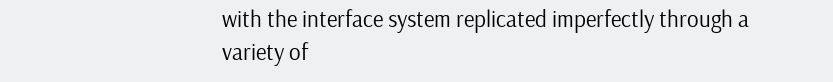with the interface system replicated imperfectly through a variety of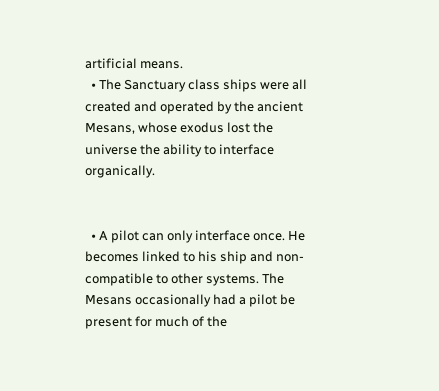artificial means.
  • The Sanctuary class ships were all created and operated by the ancient Mesans, whose exodus lost the universe the ability to interface organically.


  • A pilot can only interface once. He becomes linked to his ship and non-compatible to other systems. The Mesans occasionally had a pilot be present for much of the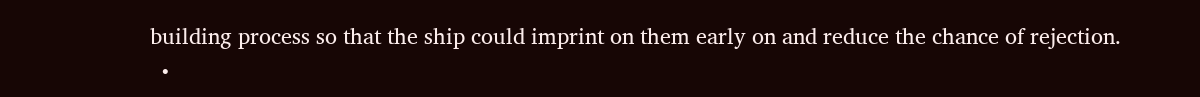building process so that the ship could imprint on them early on and reduce the chance of rejection.
  •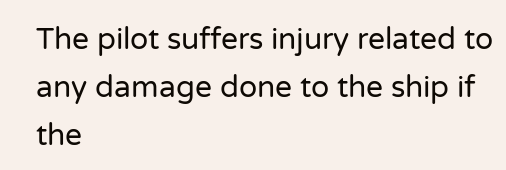The pilot suffers injury related to any damage done to the ship if the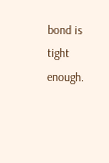bond is tight enough.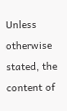Unless otherwise stated, the content of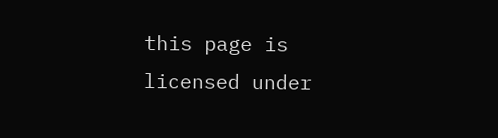this page is licensed under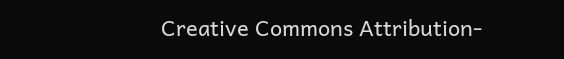Creative Commons Attribution-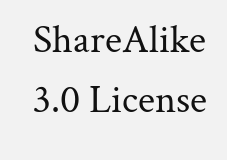ShareAlike 3.0 License